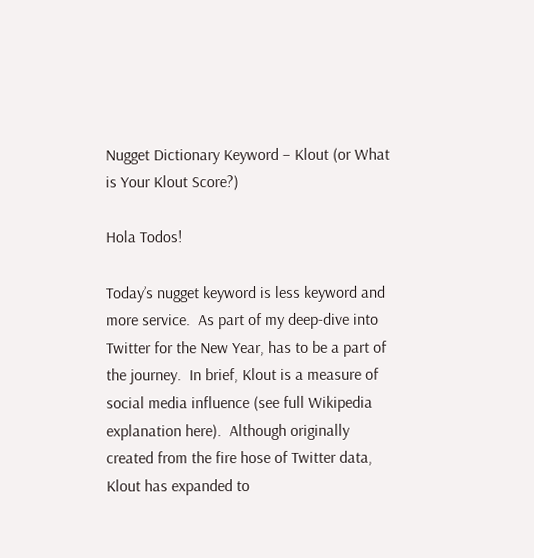Nugget Dictionary Keyword – Klout (or What is Your Klout Score?)

Hola Todos!

Today’s nugget keyword is less keyword and more service.  As part of my deep-dive into Twitter for the New Year, has to be a part of the journey.  In brief, Klout is a measure of social media influence (see full Wikipedia explanation here).  Although originally created from the fire hose of Twitter data, Klout has expanded to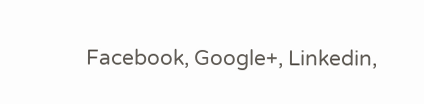Facebook, Google+, Linkedin,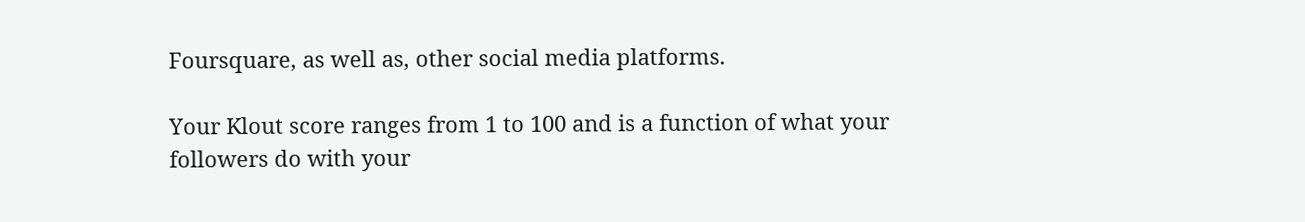Foursquare, as well as, other social media platforms.

Your Klout score ranges from 1 to 100 and is a function of what your followers do with your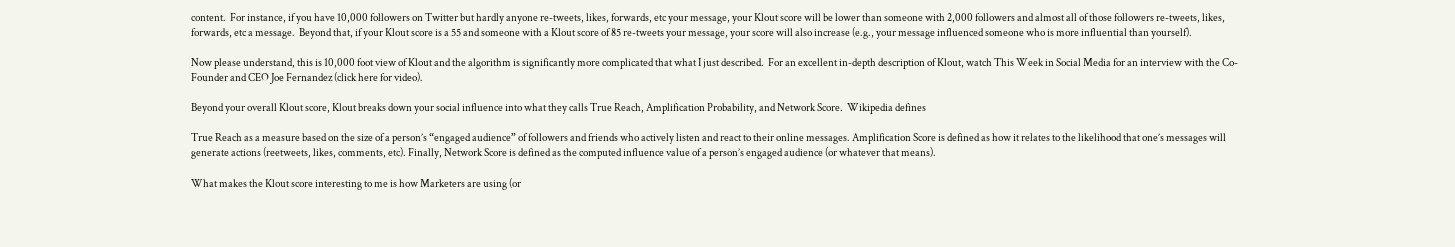content.  For instance, if you have 10,000 followers on Twitter but hardly anyone re-tweets, likes, forwards, etc your message, your Klout score will be lower than someone with 2,000 followers and almost all of those followers re-tweets, likes, forwards, etc a message.  Beyond that, if your Klout score is a 55 and someone with a Klout score of 85 re-tweets your message, your score will also increase (e.g., your message influenced someone who is more influential than yourself).

Now please understand, this is 10,000 foot view of Klout and the algorithm is significantly more complicated that what I just described.  For an excellent in-depth description of Klout, watch This Week in Social Media for an interview with the Co-Founder and CEO Joe Fernandez (click here for video).

Beyond your overall Klout score, Klout breaks down your social influence into what they calls True Reach, Amplification Probability, and Network Score.  Wikipedia defines

True Reach as a measure based on the size of a person’s “engaged audience” of followers and friends who actively listen and react to their online messages. Amplification Score is defined as how it relates to the likelihood that one’s messages will generate actions (reetweets, likes, comments, etc). Finally, Network Score is defined as the computed influence value of a person’s engaged audience (or whatever that means).

What makes the Klout score interesting to me is how Marketers are using (or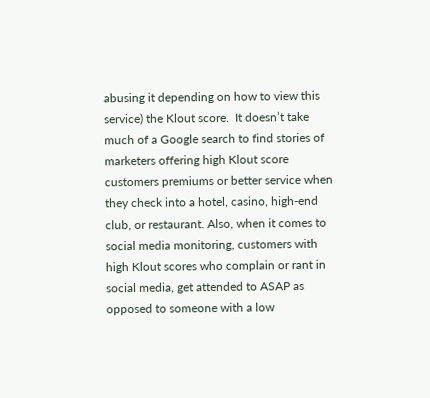abusing it depending on how to view this service) the Klout score.  It doesn’t take much of a Google search to find stories of marketers offering high Klout score customers premiums or better service when they check into a hotel, casino, high-end club, or restaurant. Also, when it comes to social media monitoring, customers with high Klout scores who complain or rant in social media, get attended to ASAP as opposed to someone with a low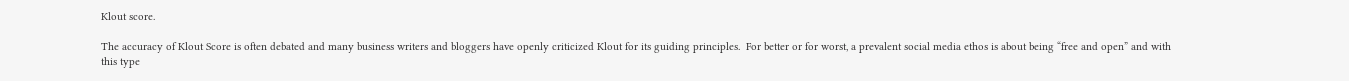Klout score.

The accuracy of Klout Score is often debated and many business writers and bloggers have openly criticized Klout for its guiding principles.  For better or for worst, a prevalent social media ethos is about being “free and open” and with this type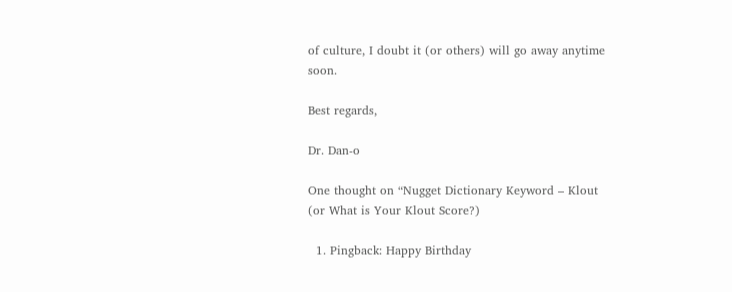of culture, I doubt it (or others) will go away anytime soon.

Best regards,

Dr. Dan-o

One thought on “Nugget Dictionary Keyword – Klout (or What is Your Klout Score?)

  1. Pingback: Happy Birthday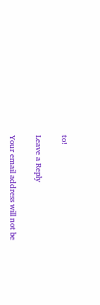to!

Leave a Reply

Your email address will not be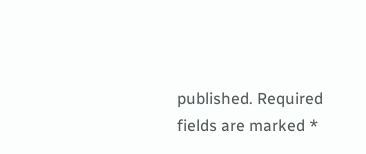published. Required fields are marked *